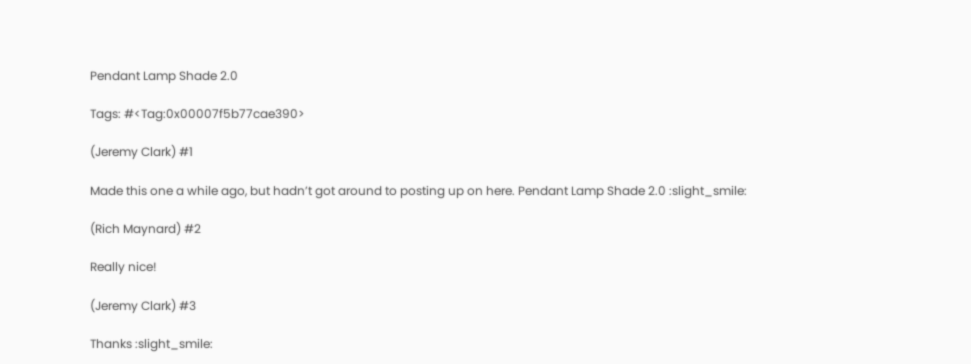Pendant Lamp Shade 2.0

Tags: #<Tag:0x00007f5b77cae390>

(Jeremy Clark) #1

Made this one a while ago, but hadn’t got around to posting up on here. Pendant Lamp Shade 2.0 :slight_smile:

(Rich Maynard) #2

Really nice!

(Jeremy Clark) #3

Thanks :slight_smile: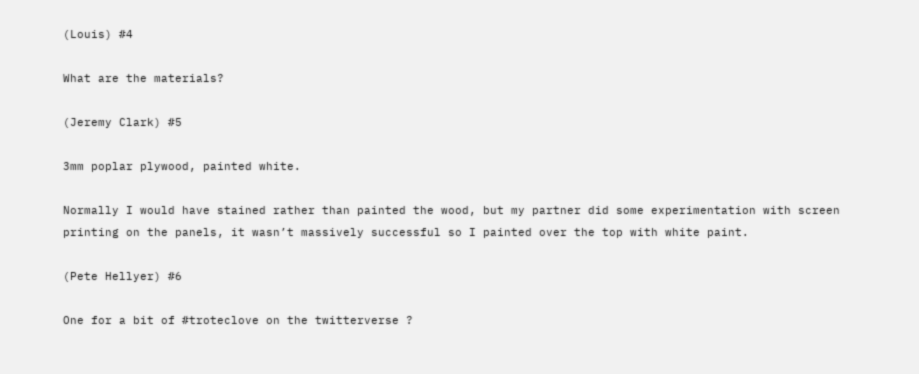(Louis) #4

What are the materials?

(Jeremy Clark) #5

3mm poplar plywood, painted white.

Normally I would have stained rather than painted the wood, but my partner did some experimentation with screen printing on the panels, it wasn’t massively successful so I painted over the top with white paint.

(Pete Hellyer) #6

One for a bit of #troteclove on the twitterverse ?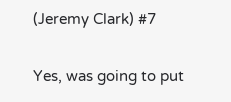(Jeremy Clark) #7

Yes, was going to put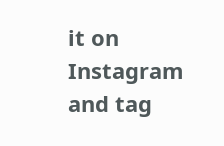it on Instagram and tag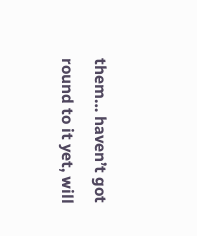them… haven’t got round to it yet, will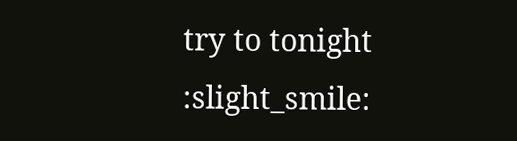try to tonight :slight_smile: